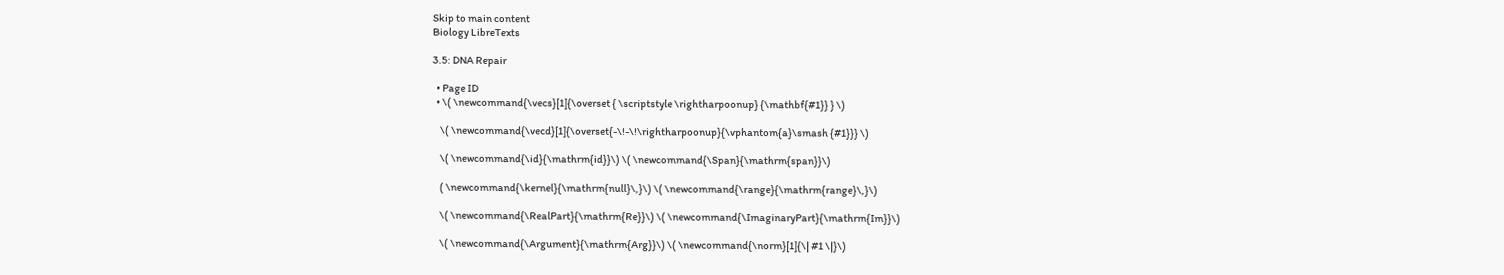Skip to main content
Biology LibreTexts

3.5: DNA Repair

  • Page ID
  • \( \newcommand{\vecs}[1]{\overset { \scriptstyle \rightharpoonup} {\mathbf{#1}} } \)

    \( \newcommand{\vecd}[1]{\overset{-\!-\!\rightharpoonup}{\vphantom{a}\smash {#1}}} \)

    \( \newcommand{\id}{\mathrm{id}}\) \( \newcommand{\Span}{\mathrm{span}}\)

    ( \newcommand{\kernel}{\mathrm{null}\,}\) \( \newcommand{\range}{\mathrm{range}\,}\)

    \( \newcommand{\RealPart}{\mathrm{Re}}\) \( \newcommand{\ImaginaryPart}{\mathrm{Im}}\)

    \( \newcommand{\Argument}{\mathrm{Arg}}\) \( \newcommand{\norm}[1]{\| #1 \|}\)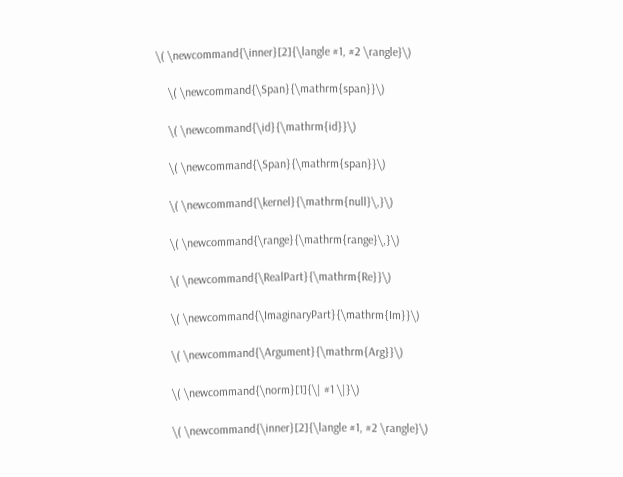\( \newcommand{\inner}[2]{\langle #1, #2 \rangle}\)

    \( \newcommand{\Span}{\mathrm{span}}\)

    \( \newcommand{\id}{\mathrm{id}}\)

    \( \newcommand{\Span}{\mathrm{span}}\)

    \( \newcommand{\kernel}{\mathrm{null}\,}\)

    \( \newcommand{\range}{\mathrm{range}\,}\)

    \( \newcommand{\RealPart}{\mathrm{Re}}\)

    \( \newcommand{\ImaginaryPart}{\mathrm{Im}}\)

    \( \newcommand{\Argument}{\mathrm{Arg}}\)

    \( \newcommand{\norm}[1]{\| #1 \|}\)

    \( \newcommand{\inner}[2]{\langle #1, #2 \rangle}\)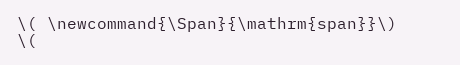\( \newcommand{\Span}{\mathrm{span}}\) \(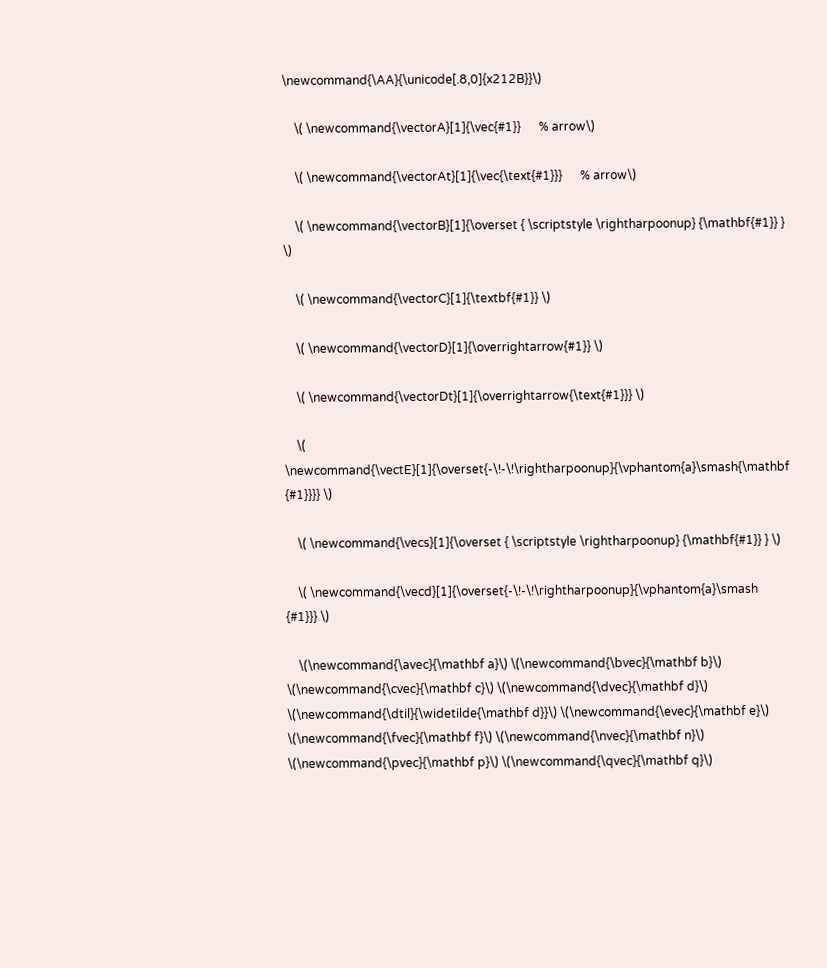\newcommand{\AA}{\unicode[.8,0]{x212B}}\)

    \( \newcommand{\vectorA}[1]{\vec{#1}}      % arrow\)

    \( \newcommand{\vectorAt}[1]{\vec{\text{#1}}}      % arrow\)

    \( \newcommand{\vectorB}[1]{\overset { \scriptstyle \rightharpoonup} {\mathbf{#1}} } \)

    \( \newcommand{\vectorC}[1]{\textbf{#1}} \)

    \( \newcommand{\vectorD}[1]{\overrightarrow{#1}} \)

    \( \newcommand{\vectorDt}[1]{\overrightarrow{\text{#1}}} \)

    \( \newcommand{\vectE}[1]{\overset{-\!-\!\rightharpoonup}{\vphantom{a}\smash{\mathbf {#1}}}} \)

    \( \newcommand{\vecs}[1]{\overset { \scriptstyle \rightharpoonup} {\mathbf{#1}} } \)

    \( \newcommand{\vecd}[1]{\overset{-\!-\!\rightharpoonup}{\vphantom{a}\smash {#1}}} \)

    \(\newcommand{\avec}{\mathbf a}\) \(\newcommand{\bvec}{\mathbf b}\) \(\newcommand{\cvec}{\mathbf c}\) \(\newcommand{\dvec}{\mathbf d}\) \(\newcommand{\dtil}{\widetilde{\mathbf d}}\) \(\newcommand{\evec}{\mathbf e}\) \(\newcommand{\fvec}{\mathbf f}\) \(\newcommand{\nvec}{\mathbf n}\) \(\newcommand{\pvec}{\mathbf p}\) \(\newcommand{\qvec}{\mathbf q}\)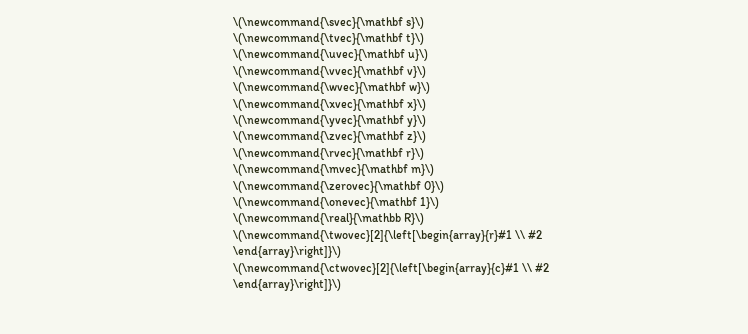\(\newcommand{\svec}{\mathbf s}\) \(\newcommand{\tvec}{\mathbf t}\) \(\newcommand{\uvec}{\mathbf u}\) \(\newcommand{\vvec}{\mathbf v}\) \(\newcommand{\wvec}{\mathbf w}\) \(\newcommand{\xvec}{\mathbf x}\) \(\newcommand{\yvec}{\mathbf y}\) \(\newcommand{\zvec}{\mathbf z}\) \(\newcommand{\rvec}{\mathbf r}\) \(\newcommand{\mvec}{\mathbf m}\) \(\newcommand{\zerovec}{\mathbf 0}\) \(\newcommand{\onevec}{\mathbf 1}\) \(\newcommand{\real}{\mathbb R}\) \(\newcommand{\twovec}[2]{\left[\begin{array}{r}#1 \\ #2 \end{array}\right]}\) \(\newcommand{\ctwovec}[2]{\left[\begin{array}{c}#1 \\ #2 \end{array}\right]}\)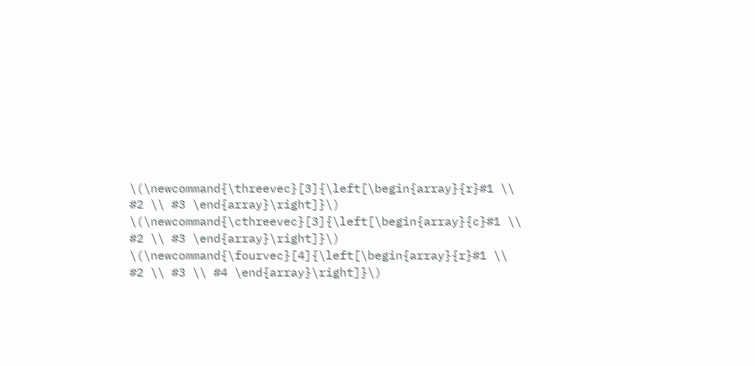\(\newcommand{\threevec}[3]{\left[\begin{array}{r}#1 \\ #2 \\ #3 \end{array}\right]}\) \(\newcommand{\cthreevec}[3]{\left[\begin{array}{c}#1 \\ #2 \\ #3 \end{array}\right]}\) \(\newcommand{\fourvec}[4]{\left[\begin{array}{r}#1 \\ #2 \\ #3 \\ #4 \end{array}\right]}\)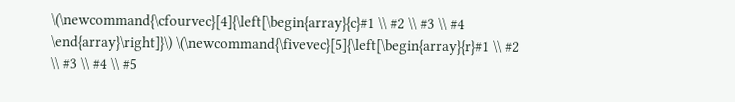\(\newcommand{\cfourvec}[4]{\left[\begin{array}{c}#1 \\ #2 \\ #3 \\ #4 \end{array}\right]}\) \(\newcommand{\fivevec}[5]{\left[\begin{array}{r}#1 \\ #2 \\ #3 \\ #4 \\ #5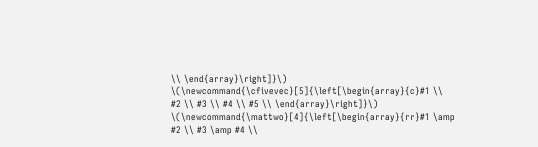\\ \end{array}\right]}\) \(\newcommand{\cfivevec}[5]{\left[\begin{array}{c}#1 \\ #2 \\ #3 \\ #4 \\ #5 \\ \end{array}\right]}\) \(\newcommand{\mattwo}[4]{\left[\begin{array}{rr}#1 \amp #2 \\ #3 \amp #4 \\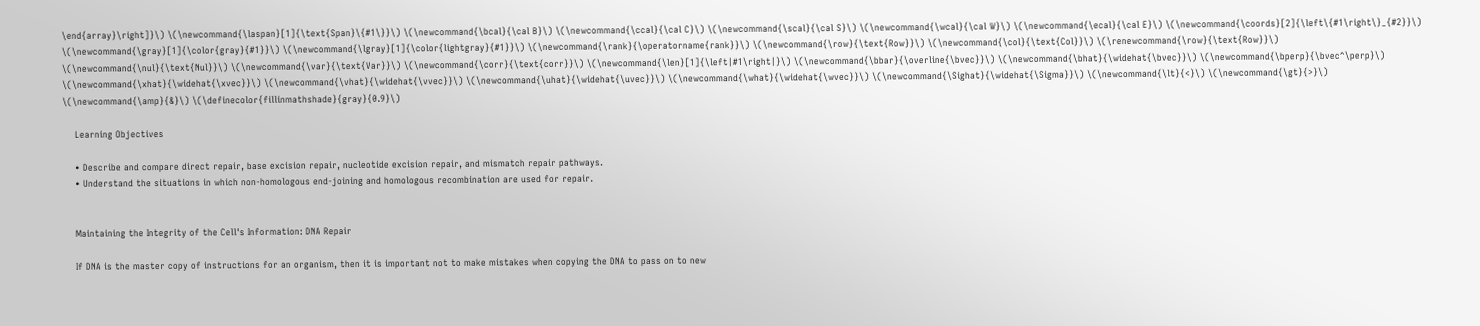\end{array}\right]}\) \(\newcommand{\laspan}[1]{\text{Span}\{#1\}}\) \(\newcommand{\bcal}{\cal B}\) \(\newcommand{\ccal}{\cal C}\) \(\newcommand{\scal}{\cal S}\) \(\newcommand{\wcal}{\cal W}\) \(\newcommand{\ecal}{\cal E}\) \(\newcommand{\coords}[2]{\left\{#1\right\}_{#2}}\) \(\newcommand{\gray}[1]{\color{gray}{#1}}\) \(\newcommand{\lgray}[1]{\color{lightgray}{#1}}\) \(\newcommand{\rank}{\operatorname{rank}}\) \(\newcommand{\row}{\text{Row}}\) \(\newcommand{\col}{\text{Col}}\) \(\renewcommand{\row}{\text{Row}}\) \(\newcommand{\nul}{\text{Nul}}\) \(\newcommand{\var}{\text{Var}}\) \(\newcommand{\corr}{\text{corr}}\) \(\newcommand{\len}[1]{\left|#1\right|}\) \(\newcommand{\bbar}{\overline{\bvec}}\) \(\newcommand{\bhat}{\widehat{\bvec}}\) \(\newcommand{\bperp}{\bvec^\perp}\) \(\newcommand{\xhat}{\widehat{\xvec}}\) \(\newcommand{\vhat}{\widehat{\vvec}}\) \(\newcommand{\uhat}{\widehat{\uvec}}\) \(\newcommand{\what}{\widehat{\wvec}}\) \(\newcommand{\Sighat}{\widehat{\Sigma}}\) \(\newcommand{\lt}{<}\) \(\newcommand{\gt}{>}\) \(\newcommand{\amp}{&}\) \(\definecolor{fillinmathshade}{gray}{0.9}\)

    Learning Objectives

    • Describe and compare direct repair, base excision repair, nucleotide excision repair, and mismatch repair pathways.
    • Understand the situations in which non-homologous end-joining and homologous recombination are used for repair.


    Maintaining the Integrity of the Cell's Information: DNA Repair

    If DNA is the master copy of instructions for an organism, then it is important not to make mistakes when copying the DNA to pass on to new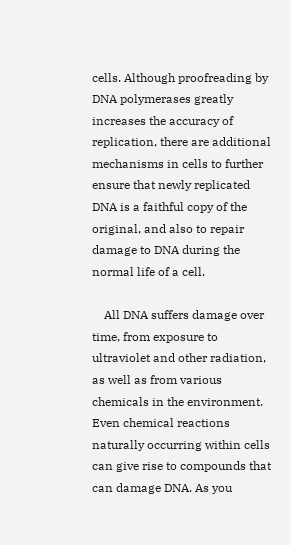cells. Although proofreading by DNA polymerases greatly increases the accuracy of replication, there are additional mechanisms in cells to further ensure that newly replicated DNA is a faithful copy of the original, and also to repair damage to DNA during the normal life of a cell.

    All DNA suffers damage over time, from exposure to ultraviolet and other radiation, as well as from various chemicals in the environment. Even chemical reactions naturally occurring within cells can give rise to compounds that can damage DNA. As you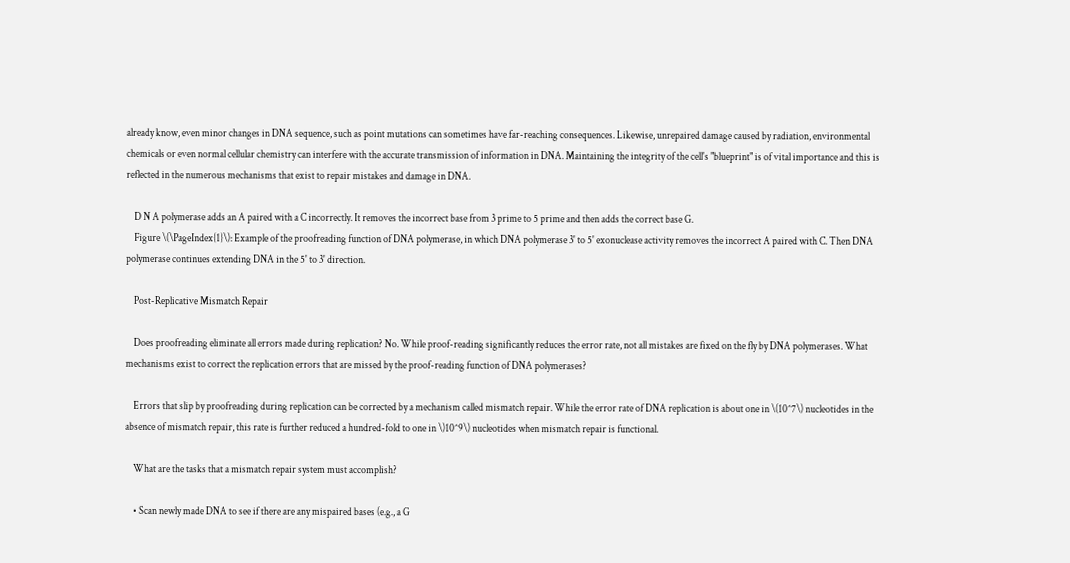already know, even minor changes in DNA sequence, such as point mutations can sometimes have far-reaching consequences. Likewise, unrepaired damage caused by radiation, environmental chemicals or even normal cellular chemistry can interfere with the accurate transmission of information in DNA. Maintaining the integrity of the cell's "blueprint" is of vital importance and this is reflected in the numerous mechanisms that exist to repair mistakes and damage in DNA.

    D N A polymerase adds an A paired with a C incorrectly. It removes the incorrect base from 3 prime to 5 prime and then adds the correct base G.
    Figure \(\PageIndex{1}\): Example of the proofreading function of DNA polymerase, in which DNA polymerase 3' to 5' exonuclease activity removes the incorrect A paired with C. Then DNA polymerase continues extending DNA in the 5' to 3' direction.

    Post-Replicative Mismatch Repair

    Does proofreading eliminate all errors made during replication? No. While proof-reading significantly reduces the error rate, not all mistakes are fixed on the fly by DNA polymerases. What mechanisms exist to correct the replication errors that are missed by the proof-reading function of DNA polymerases?

    Errors that slip by proofreading during replication can be corrected by a mechanism called mismatch repair. While the error rate of DNA replication is about one in \(10^7\) nucleotides in the absence of mismatch repair, this rate is further reduced a hundred-fold to one in \)10^9\) nucleotides when mismatch repair is functional.

    What are the tasks that a mismatch repair system must accomplish?

    • Scan newly made DNA to see if there are any mispaired bases (e.g., a G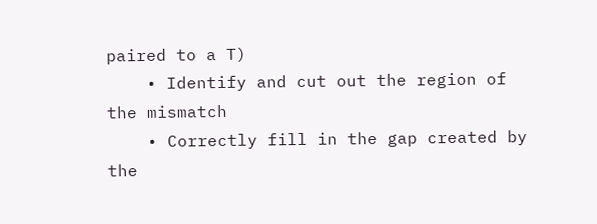paired to a T)
    • Identify and cut out the region of the mismatch
    • Correctly fill in the gap created by the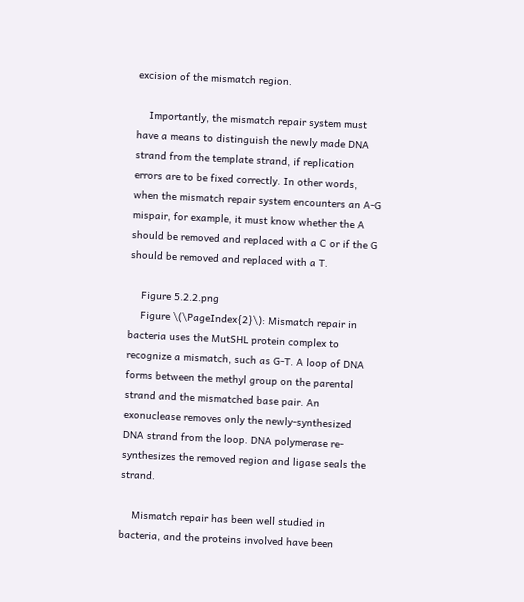excision of the mismatch region.

    Importantly, the mismatch repair system must have a means to distinguish the newly made DNA strand from the template strand, if replication errors are to be fixed correctly. In other words, when the mismatch repair system encounters an A-G mispair, for example, it must know whether the A should be removed and replaced with a C or if the G should be removed and replaced with a T.

    Figure 5.2.2.png
    Figure \(\PageIndex{2}\): Mismatch repair in bacteria uses the MutSHL protein complex to recognize a mismatch, such as G-T. A loop of DNA forms between the methyl group on the parental strand and the mismatched base pair. An exonuclease removes only the newly-synthesized DNA strand from the loop. DNA polymerase re-synthesizes the removed region and ligase seals the strand.

    Mismatch repair has been well studied in bacteria, and the proteins involved have been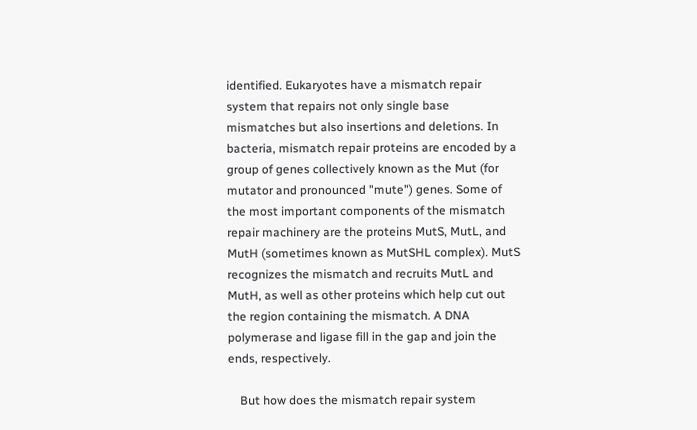identified. Eukaryotes have a mismatch repair system that repairs not only single base mismatches but also insertions and deletions. In bacteria, mismatch repair proteins are encoded by a group of genes collectively known as the Mut (for mutator and pronounced "mute") genes. Some of the most important components of the mismatch repair machinery are the proteins MutS, MutL, and MutH (sometimes known as MutSHL complex). MutS recognizes the mismatch and recruits MutL and MutH, as well as other proteins which help cut out the region containing the mismatch. A DNA polymerase and ligase fill in the gap and join the ends, respectively.

    But how does the mismatch repair system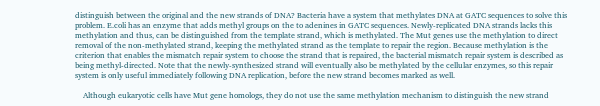distinguish between the original and the new strands of DNA? Bacteria have a system that methylates DNA at GATC sequences to solve this problem. E.coli has an enzyme that adds methyl groups on the to adenines in GATC sequences. Newly-replicated DNA strands lacks this methylation and thus, can be distinguished from the template strand, which is methylated. The Mut genes use the methylation to direct removal of the non-methylated strand, keeping the methylated strand as the template to repair the region. Because methylation is the criterion that enables the mismatch repair system to choose the strand that is repaired, the bacterial mismatch repair system is described as being methyl-directed. Note that the newly-synthesized strand will eventually also be methylated by the cellular enzymes, so this repair system is only useful immediately following DNA replication, before the new strand becomes marked as well.

    Although eukaryotic cells have Mut gene homologs, they do not use the same methylation mechanism to distinguish the new strand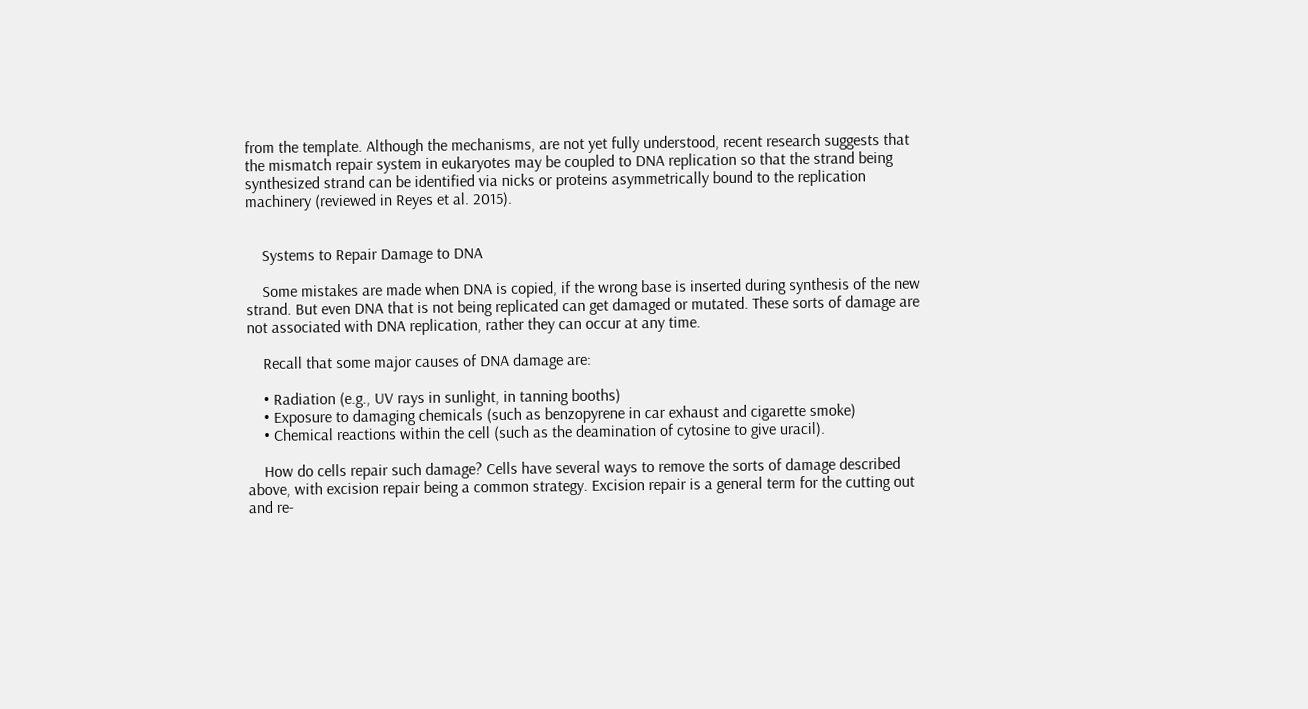from the template. Although the mechanisms, are not yet fully understood, recent research suggests that the mismatch repair system in eukaryotes may be coupled to DNA replication so that the strand being synthesized strand can be identified via nicks or proteins asymmetrically bound to the replication machinery (reviewed in Reyes et al. 2015).


    Systems to Repair Damage to DNA

    Some mistakes are made when DNA is copied, if the wrong base is inserted during synthesis of the new strand. But even DNA that is not being replicated can get damaged or mutated. These sorts of damage are not associated with DNA replication, rather they can occur at any time.

    Recall that some major causes of DNA damage are:

    • Radiation (e.g., UV rays in sunlight, in tanning booths)
    • Exposure to damaging chemicals (such as benzopyrene in car exhaust and cigarette smoke)
    • Chemical reactions within the cell (such as the deamination of cytosine to give uracil).

    How do cells repair such damage? Cells have several ways to remove the sorts of damage described above, with excision repair being a common strategy. Excision repair is a general term for the cutting out and re-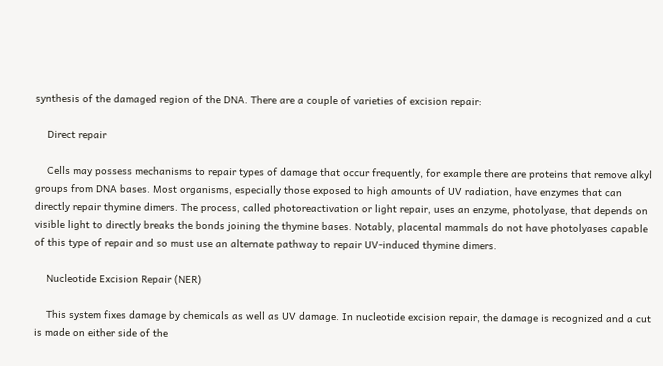synthesis of the damaged region of the DNA. There are a couple of varieties of excision repair:

    Direct repair

    Cells may possess mechanisms to repair types of damage that occur frequently, for example there are proteins that remove alkyl groups from DNA bases. Most organisms, especially those exposed to high amounts of UV radiation, have enzymes that can directly repair thymine dimers. The process, called photoreactivation or light repair, uses an enzyme, photolyase, that depends on visible light to directly breaks the bonds joining the thymine bases. Notably, placental mammals do not have photolyases capable of this type of repair and so must use an alternate pathway to repair UV-induced thymine dimers.

    Nucleotide Excision Repair (NER)

    This system fixes damage by chemicals as well as UV damage. In nucleotide excision repair, the damage is recognized and a cut is made on either side of the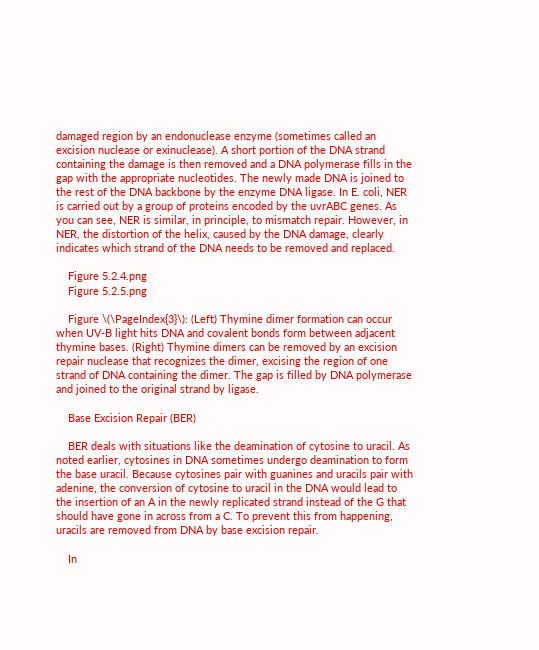damaged region by an endonuclease enzyme (sometimes called an excision nuclease or exinuclease). A short portion of the DNA strand containing the damage is then removed and a DNA polymerase fills in the gap with the appropriate nucleotides. The newly made DNA is joined to the rest of the DNA backbone by the enzyme DNA ligase. In E. coli, NER is carried out by a group of proteins encoded by the uvrABC genes. As you can see, NER is similar, in principle, to mismatch repair. However, in NER, the distortion of the helix, caused by the DNA damage, clearly indicates which strand of the DNA needs to be removed and replaced.

    Figure 5.2.4.png
    Figure 5.2.5.png

    Figure \(\PageIndex{3}\): (Left) Thymine dimer formation can occur when UV-B light hits DNA and covalent bonds form between adjacent thymine bases. (Right) Thymine dimers can be removed by an excision repair nuclease that recognizes the dimer, excising the region of one strand of DNA containing the dimer. The gap is filled by DNA polymerase and joined to the original strand by ligase.

    Base Excision Repair (BER)

    BER deals with situations like the deamination of cytosine to uracil. As noted earlier, cytosines in DNA sometimes undergo deamination to form the base uracil. Because cytosines pair with guanines and uracils pair with adenine, the conversion of cytosine to uracil in the DNA would lead to the insertion of an A in the newly replicated strand instead of the G that should have gone in across from a C. To prevent this from happening, uracils are removed from DNA by base excision repair.

    In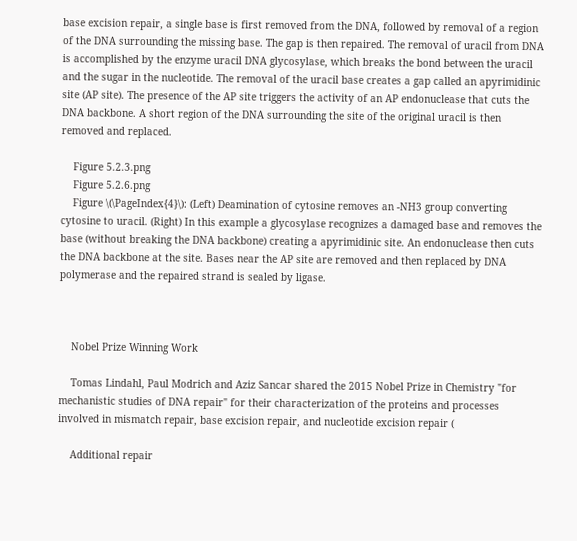base excision repair, a single base is first removed from the DNA, followed by removal of a region of the DNA surrounding the missing base. The gap is then repaired. The removal of uracil from DNA is accomplished by the enzyme uracil DNA glycosylase, which breaks the bond between the uracil and the sugar in the nucleotide. The removal of the uracil base creates a gap called an apyrimidinic site (AP site). The presence of the AP site triggers the activity of an AP endonuclease that cuts the DNA backbone. A short region of the DNA surrounding the site of the original uracil is then removed and replaced.

    Figure 5.2.3.png
    Figure 5.2.6.png
    Figure \(\PageIndex{4}\): (Left) Deamination of cytosine removes an -NH3 group converting cytosine to uracil. (Right) In this example a glycosylase recognizes a damaged base and removes the base (without breaking the DNA backbone) creating a apyrimidinic site. An endonuclease then cuts the DNA backbone at the site. Bases near the AP site are removed and then replaced by DNA polymerase and the repaired strand is sealed by ligase.



    Nobel Prize Winning Work

    Tomas Lindahl, Paul Modrich and Aziz Sancar shared the 2015 Nobel Prize in Chemistry "for mechanistic studies of DNA repair" for their characterization of the proteins and processes involved in mismatch repair, base excision repair, and nucleotide excision repair (

    Additional repair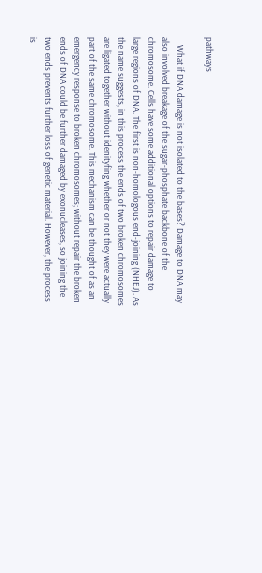pathways

    What if DNA damage is not isolated to the bases? Damage to DNA may also involved breakage of the sugar-phosphate backbone of the chromosome. Cells have some additional options to repair damage to large regions of DNA. The first is non-homologous end-joining (NHEJ). As the name suggests, in this process the ends of two broken chromosomes are ligated together without idenityfing whether or not they were actually part of the same chromosome. This mechanism can be thought of as an emergency response to broken chromosomes; without repair the broken ends of DNA could be further damaged by exonucleases, so joining the two ends prevents further loss of genetic material. However, the process is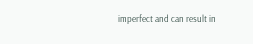imperfect and can result in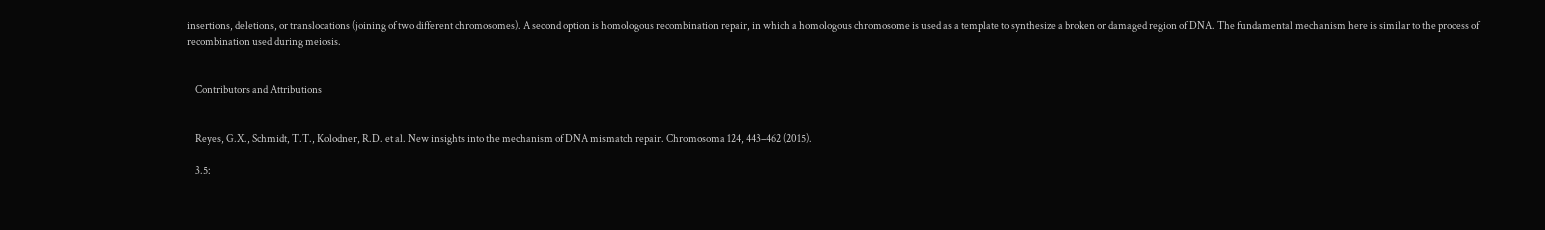insertions, deletions, or translocations (joining of two different chromosomes). A second option is homologous recombination repair, in which a homologous chromosome is used as a template to synthesize a broken or damaged region of DNA. The fundamental mechanism here is similar to the process of recombination used during meiosis.


    Contributors and Attributions


    Reyes, G.X., Schmidt, T.T., Kolodner, R.D. et al. New insights into the mechanism of DNA mismatch repair. Chromosoma 124, 443–462 (2015).

    3.5: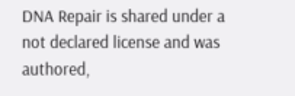DNA Repair is shared under a not declared license and was authored,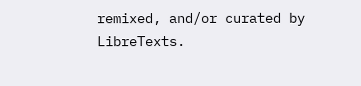remixed, and/or curated by LibreTexts.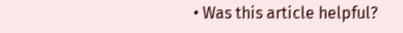• Was this article helpful?